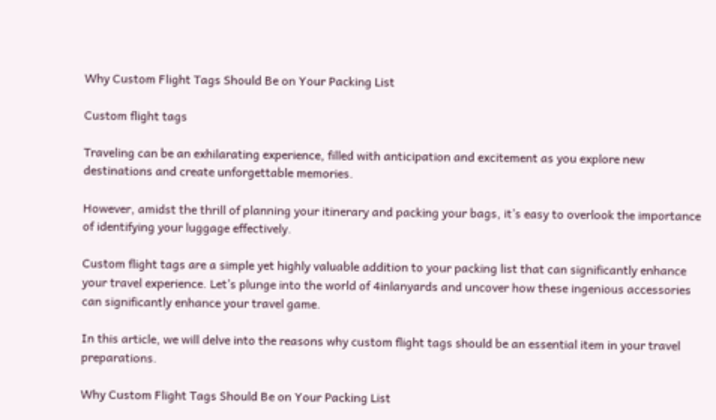Why Custom Flight Tags Should Be on Your Packing List

Custom flight tags

Traveling can be an exhilarating experience, filled with anticipation and excitement as you explore new destinations and create unforgettable memories.

However, amidst the thrill of planning your itinerary and packing your bags, it’s easy to overlook the importance of identifying your luggage effectively.

Custom flight tags are a simple yet highly valuable addition to your packing list that can significantly enhance your travel experience. Let’s plunge into the world of 4inlanyards and uncover how these ingenious accessories can significantly enhance your travel game.

In this article, we will delve into the reasons why custom flight tags should be an essential item in your travel preparations.

Why Custom Flight Tags Should Be on Your Packing List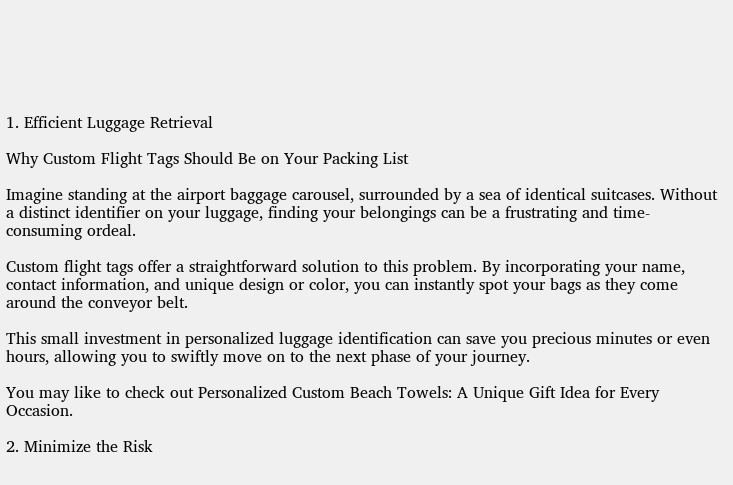1. Efficient Luggage Retrieval

Why Custom Flight Tags Should Be on Your Packing List

Imagine standing at the airport baggage carousel, surrounded by a sea of identical suitcases. Without a distinct identifier on your luggage, finding your belongings can be a frustrating and time-consuming ordeal.

Custom flight tags offer a straightforward solution to this problem. By incorporating your name, contact information, and unique design or color, you can instantly spot your bags as they come around the conveyor belt.

This small investment in personalized luggage identification can save you precious minutes or even hours, allowing you to swiftly move on to the next phase of your journey.

You may like to check out Personalized Custom Beach Towels: A Unique Gift Idea for Every Occasion.

2. Minimize the Risk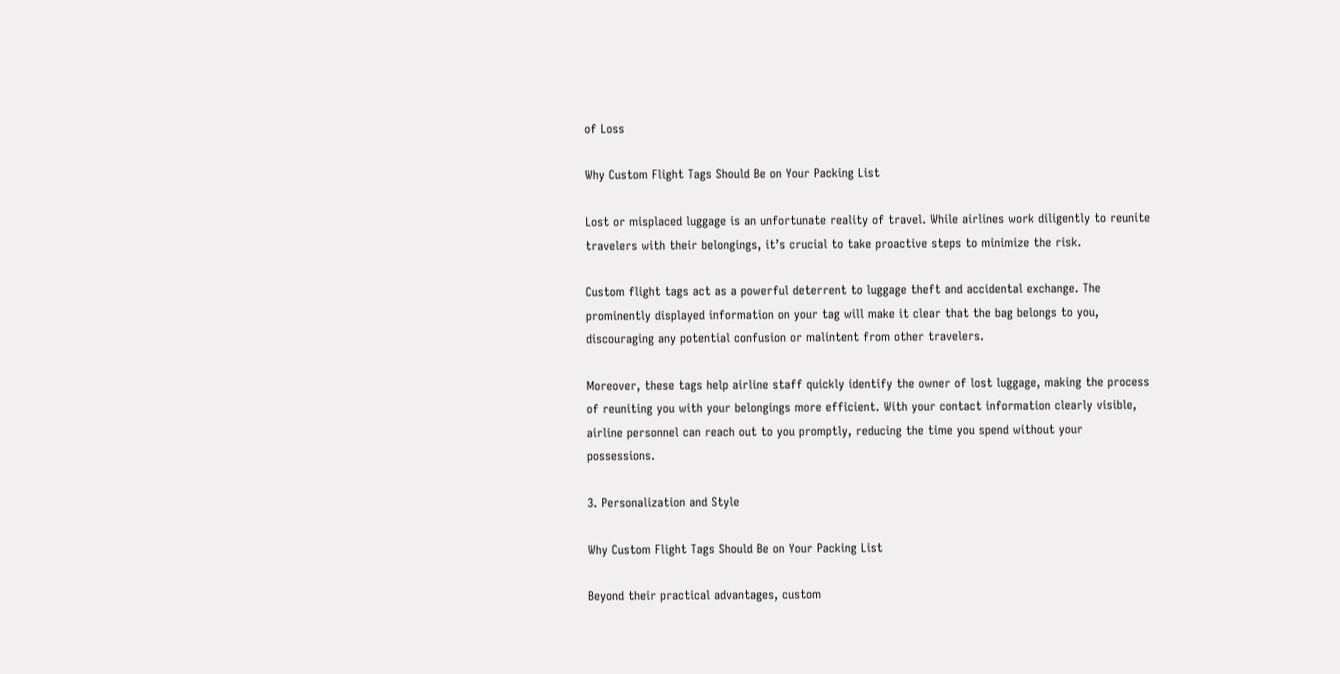of Loss

Why Custom Flight Tags Should Be on Your Packing List

Lost or misplaced luggage is an unfortunate reality of travel. While airlines work diligently to reunite travelers with their belongings, it’s crucial to take proactive steps to minimize the risk.

Custom flight tags act as a powerful deterrent to luggage theft and accidental exchange. The prominently displayed information on your tag will make it clear that the bag belongs to you, discouraging any potential confusion or malintent from other travelers.

Moreover, these tags help airline staff quickly identify the owner of lost luggage, making the process of reuniting you with your belongings more efficient. With your contact information clearly visible, airline personnel can reach out to you promptly, reducing the time you spend without your possessions.

3. Personalization and Style

Why Custom Flight Tags Should Be on Your Packing List

Beyond their practical advantages, custom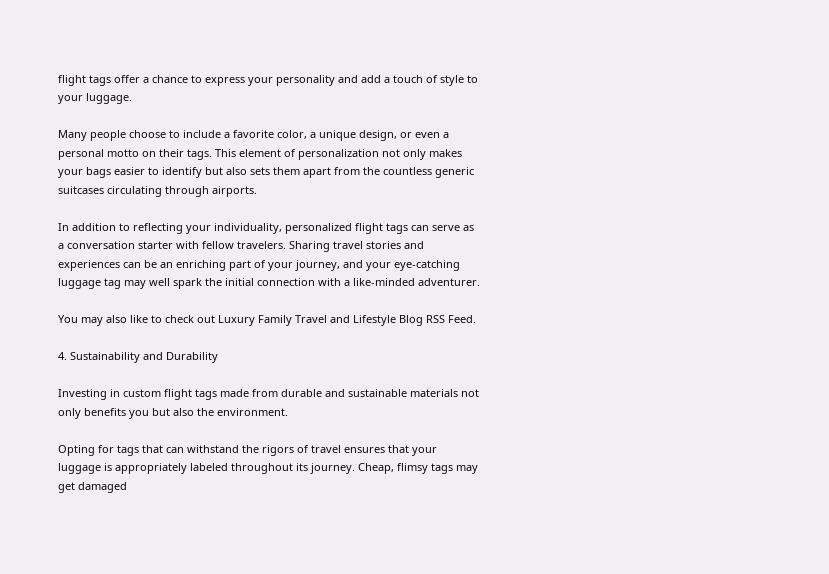flight tags offer a chance to express your personality and add a touch of style to your luggage.

Many people choose to include a favorite color, a unique design, or even a personal motto on their tags. This element of personalization not only makes your bags easier to identify but also sets them apart from the countless generic suitcases circulating through airports.

In addition to reflecting your individuality, personalized flight tags can serve as a conversation starter with fellow travelers. Sharing travel stories and experiences can be an enriching part of your journey, and your eye-catching luggage tag may well spark the initial connection with a like-minded adventurer.

You may also like to check out Luxury Family Travel and Lifestyle Blog RSS Feed.

4. Sustainability and Durability

Investing in custom flight tags made from durable and sustainable materials not only benefits you but also the environment.

Opting for tags that can withstand the rigors of travel ensures that your luggage is appropriately labeled throughout its journey. Cheap, flimsy tags may get damaged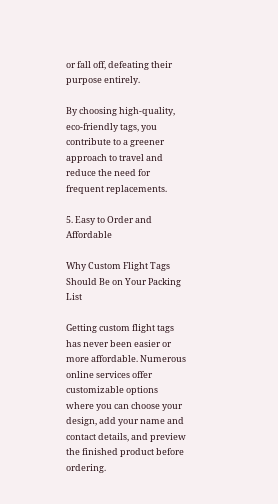or fall off, defeating their purpose entirely.

By choosing high-quality, eco-friendly tags, you contribute to a greener approach to travel and reduce the need for frequent replacements.

5. Easy to Order and Affordable

Why Custom Flight Tags Should Be on Your Packing List

Getting custom flight tags has never been easier or more affordable. Numerous online services offer customizable options where you can choose your design, add your name and contact details, and preview the finished product before ordering.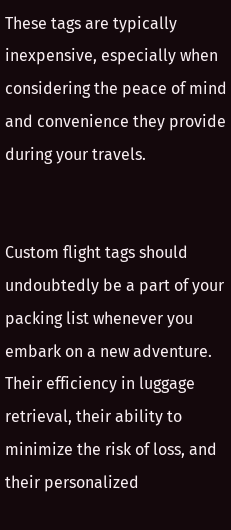These tags are typically inexpensive, especially when considering the peace of mind and convenience they provide during your travels.


Custom flight tags should undoubtedly be a part of your packing list whenever you embark on a new adventure. Their efficiency in luggage retrieval, their ability to minimize the risk of loss, and their personalized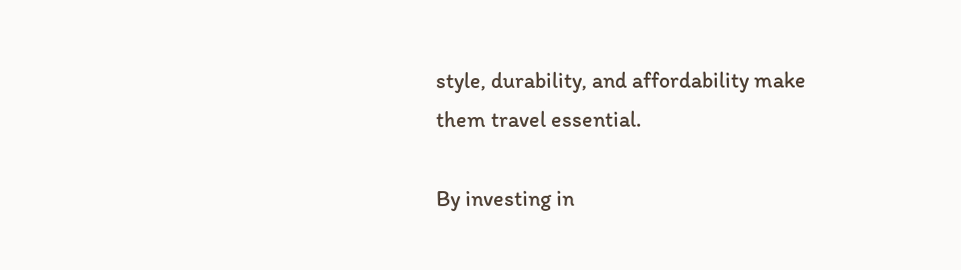style, durability, and affordability make them travel essential.

By investing in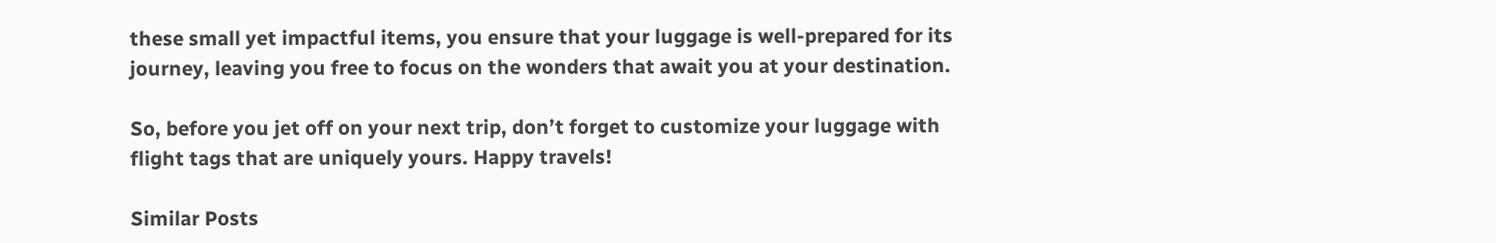these small yet impactful items, you ensure that your luggage is well-prepared for its journey, leaving you free to focus on the wonders that await you at your destination.

So, before you jet off on your next trip, don’t forget to customize your luggage with flight tags that are uniquely yours. Happy travels!

Similar Posts